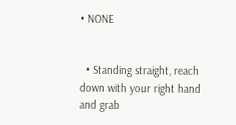• NONE


  • Standing straight, reach down with your right hand and grab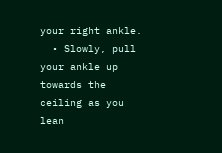your right ankle.
  • Slowly, pull your ankle up towards the ceiling as you lean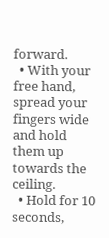forward.
  • With your free hand, spread your fingers wide and hold them up towards the ceiling.
  • Hold for 10 seconds,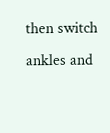then switch ankles and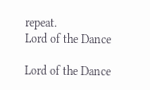repeat.
Lord of the Dance

Lord of the Dance